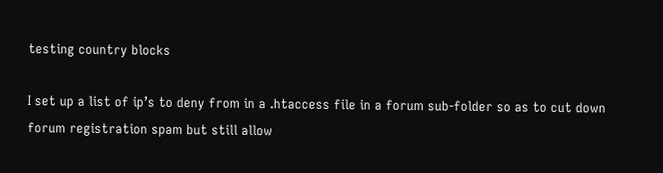testing country blocks

I set up a list of ip’s to deny from in a .htaccess file in a forum sub-folder so as to cut down forum registration spam but still allow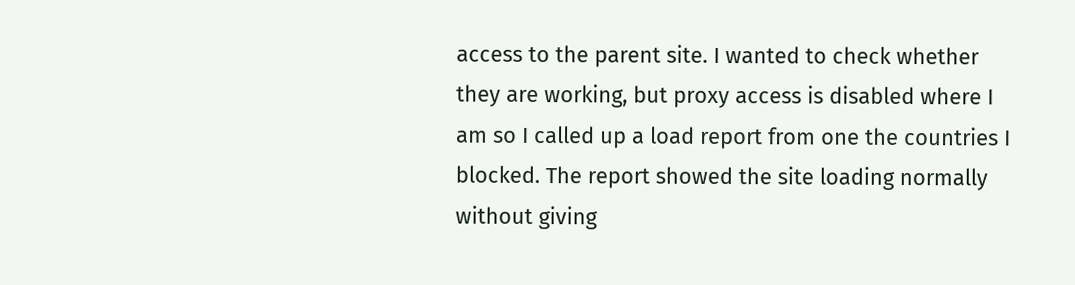access to the parent site. I wanted to check whether they are working, but proxy access is disabled where I am so I called up a load report from one the countries I blocked. The report showed the site loading normally without giving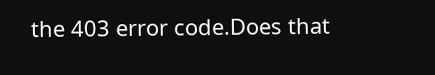the 403 error code.Does that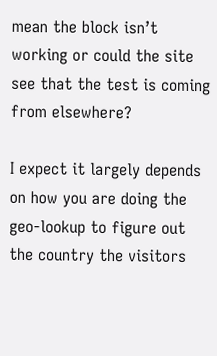mean the block isn’t working or could the site see that the test is coming from elsewhere?

I expect it largely depends on how you are doing the geo-lookup to figure out the country the visitors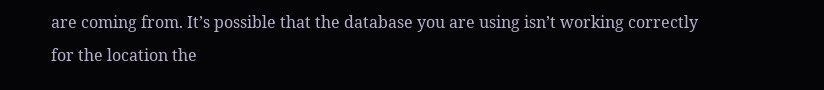are coming from. It’s possible that the database you are using isn’t working correctly for the location the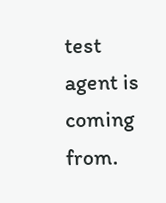test agent is coming from.